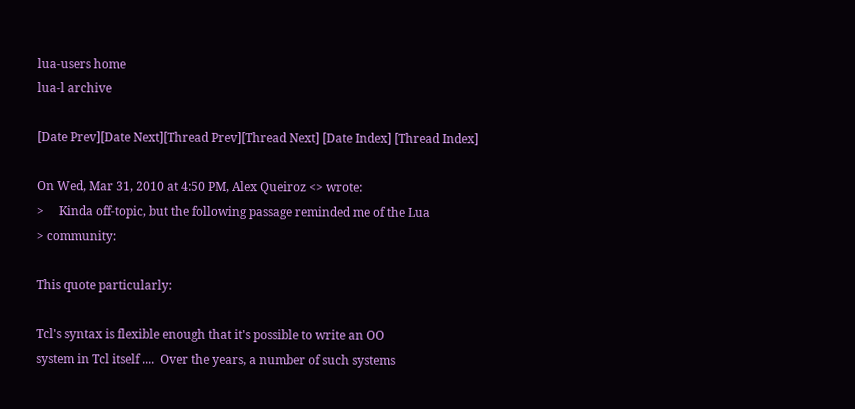lua-users home
lua-l archive

[Date Prev][Date Next][Thread Prev][Thread Next] [Date Index] [Thread Index]

On Wed, Mar 31, 2010 at 4:50 PM, Alex Queiroz <> wrote:
>     Kinda off-topic, but the following passage reminded me of the Lua
> community:

This quote particularly:

Tcl's syntax is flexible enough that it's possible to write an OO
system in Tcl itself ....  Over the years, a number of such systems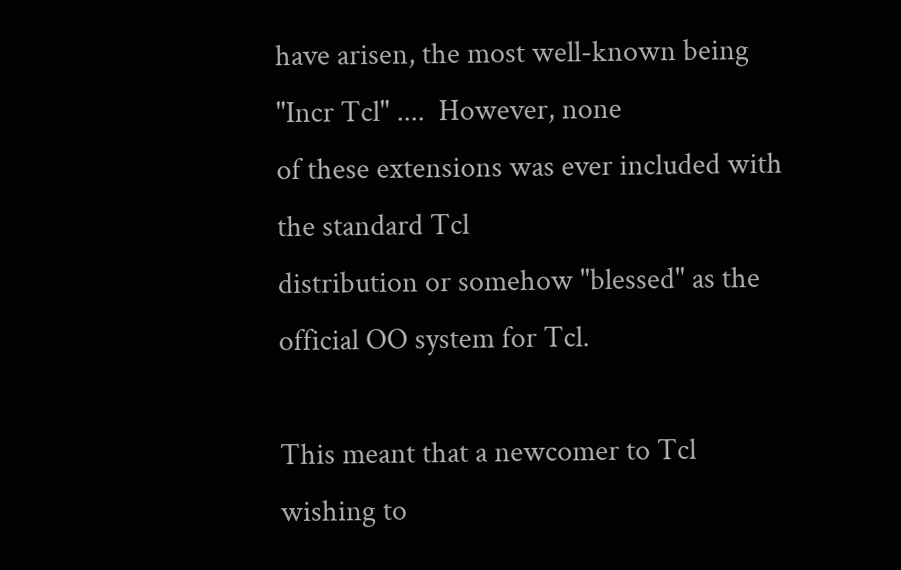have arisen, the most well-known being "Incr Tcl" ....  However, none
of these extensions was ever included with the standard Tcl
distribution or somehow "blessed" as the official OO system for Tcl.

This meant that a newcomer to Tcl wishing to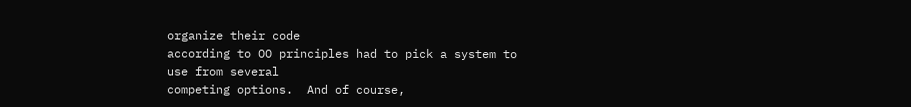organize their code
according to OO principles had to pick a system to use from several
competing options.  And of course,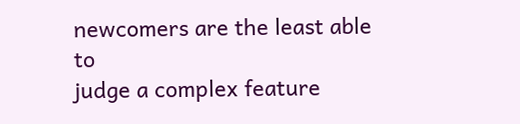newcomers are the least able to
judge a complex feature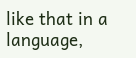like that in a language,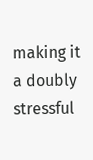making it a doubly
stressful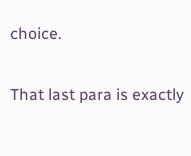choice.

That last para is exactly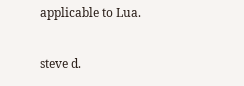applicable to Lua.

steve d.